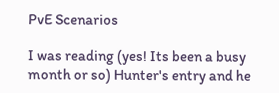PvE Scenarios

I was reading (yes! Its been a busy month or so) Hunter's entry and he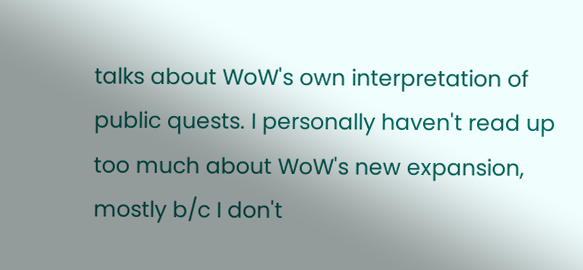talks about WoW's own interpretation of public quests. I personally haven't read up too much about WoW's new expansion, mostly b/c I don't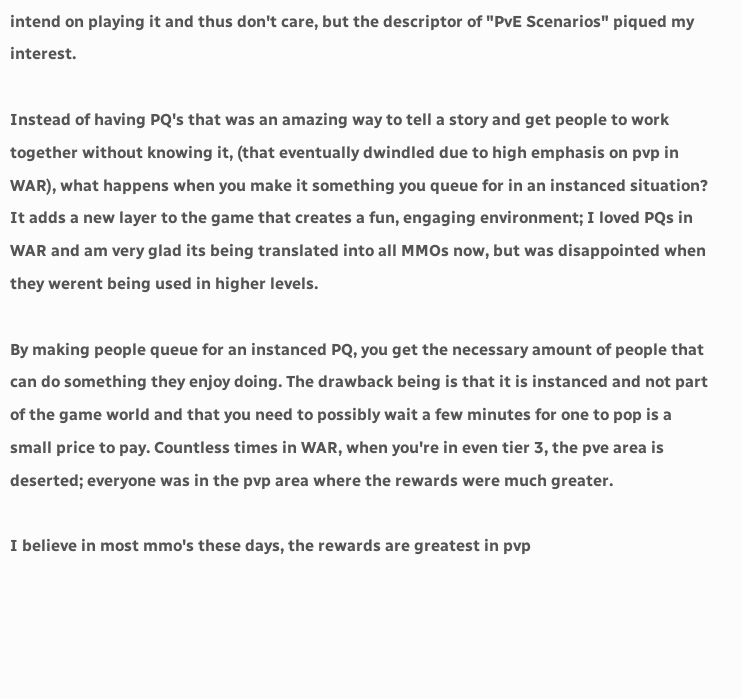intend on playing it and thus don't care, but the descriptor of "PvE Scenarios" piqued my interest.

Instead of having PQ's that was an amazing way to tell a story and get people to work together without knowing it, (that eventually dwindled due to high emphasis on pvp in WAR), what happens when you make it something you queue for in an instanced situation? It adds a new layer to the game that creates a fun, engaging environment; I loved PQs in WAR and am very glad its being translated into all MMOs now, but was disappointed when they werent being used in higher levels.

By making people queue for an instanced PQ, you get the necessary amount of people that can do something they enjoy doing. The drawback being is that it is instanced and not part of the game world and that you need to possibly wait a few minutes for one to pop is a small price to pay. Countless times in WAR, when you're in even tier 3, the pve area is deserted; everyone was in the pvp area where the rewards were much greater.

I believe in most mmo's these days, the rewards are greatest in pvp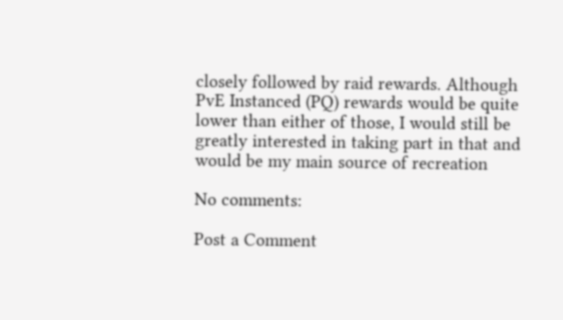closely followed by raid rewards. Although PvE Instanced (PQ) rewards would be quite lower than either of those, I would still be greatly interested in taking part in that and would be my main source of recreation

No comments:

Post a Comment